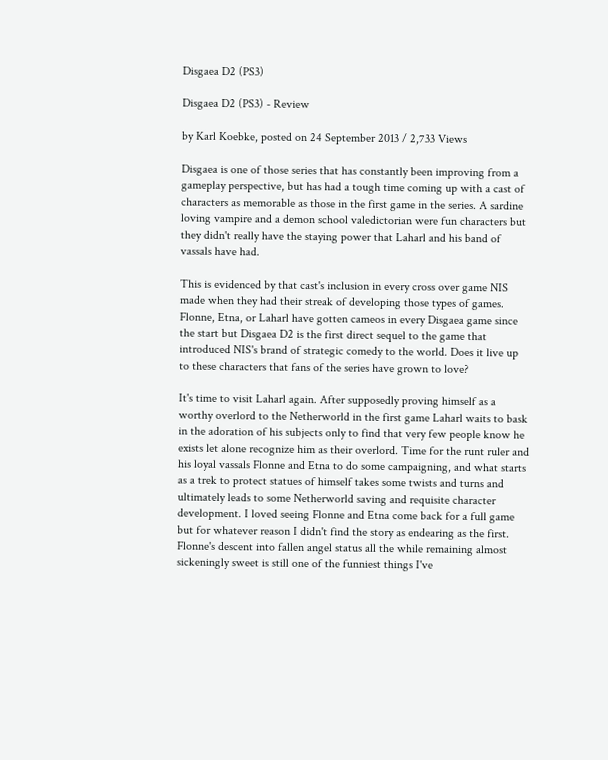Disgaea D2 (PS3)

Disgaea D2 (PS3) - Review

by Karl Koebke, posted on 24 September 2013 / 2,733 Views

Disgaea is one of those series that has constantly been improving from a gameplay perspective, but has had a tough time coming up with a cast of characters as memorable as those in the first game in the series. A sardine loving vampire and a demon school valedictorian were fun characters but they didn't really have the staying power that Laharl and his band of vassals have had.

This is evidenced by that cast's inclusion in every cross over game NIS made when they had their streak of developing those types of games. Flonne, Etna, or Laharl have gotten cameos in every Disgaea game since the start but Disgaea D2 is the first direct sequel to the game that introduced NIS's brand of strategic comedy to the world. Does it live up to these characters that fans of the series have grown to love?

It's time to visit Laharl again. After supposedly proving himself as a worthy overlord to the Netherworld in the first game Laharl waits to bask in the adoration of his subjects only to find that very few people know he exists let alone recognize him as their overlord. Time for the runt ruler and his loyal vassals Flonne and Etna to do some campaigning, and what starts as a trek to protect statues of himself takes some twists and turns and ultimately leads to some Netherworld saving and requisite character development. I loved seeing Flonne and Etna come back for a full game but for whatever reason I didn't find the story as endearing as the first. Flonne's descent into fallen angel status all the while remaining almost sickeningly sweet is still one of the funniest things I've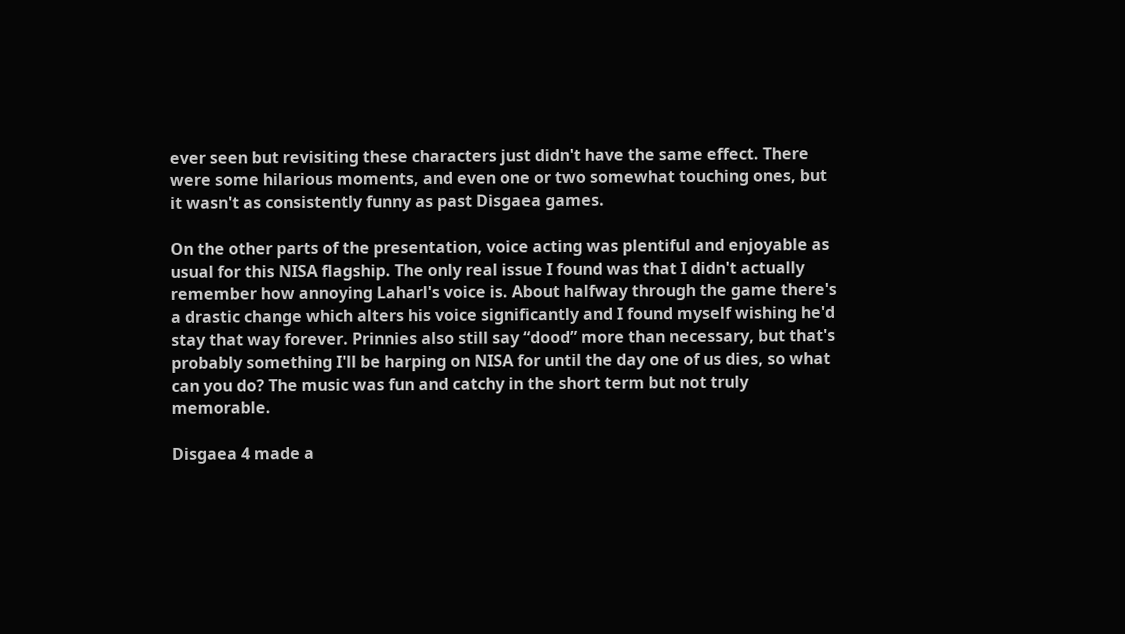ever seen but revisiting these characters just didn't have the same effect. There were some hilarious moments, and even one or two somewhat touching ones, but it wasn't as consistently funny as past Disgaea games.

On the other parts of the presentation, voice acting was plentiful and enjoyable as usual for this NISA flagship. The only real issue I found was that I didn't actually remember how annoying Laharl's voice is. About halfway through the game there's a drastic change which alters his voice significantly and I found myself wishing he'd stay that way forever. Prinnies also still say “dood” more than necessary, but that's probably something I'll be harping on NISA for until the day one of us dies, so what can you do? The music was fun and catchy in the short term but not truly memorable.

Disgaea 4 made a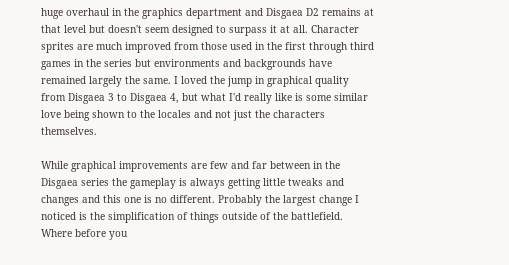huge overhaul in the graphics department and Disgaea D2 remains at that level but doesn't seem designed to surpass it at all. Character sprites are much improved from those used in the first through third games in the series but environments and backgrounds have remained largely the same. I loved the jump in graphical quality from Disgaea 3 to Disgaea 4, but what I'd really like is some similar love being shown to the locales and not just the characters themselves.

While graphical improvements are few and far between in the Disgaea series the gameplay is always getting little tweaks and changes and this one is no different. Probably the largest change I noticed is the simplification of things outside of the battlefield. Where before you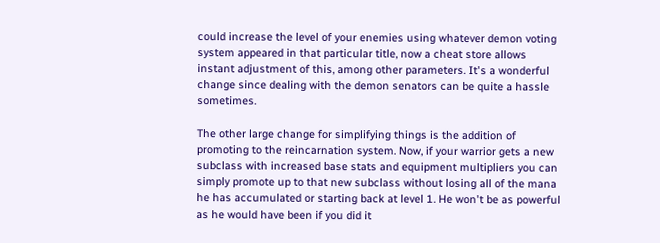could increase the level of your enemies using whatever demon voting system appeared in that particular title, now a cheat store allows instant adjustment of this, among other parameters. It's a wonderful change since dealing with the demon senators can be quite a hassle sometimes.

The other large change for simplifying things is the addition of promoting to the reincarnation system. Now, if your warrior gets a new subclass with increased base stats and equipment multipliers you can simply promote up to that new subclass without losing all of the mana he has accumulated or starting back at level 1. He won't be as powerful as he would have been if you did it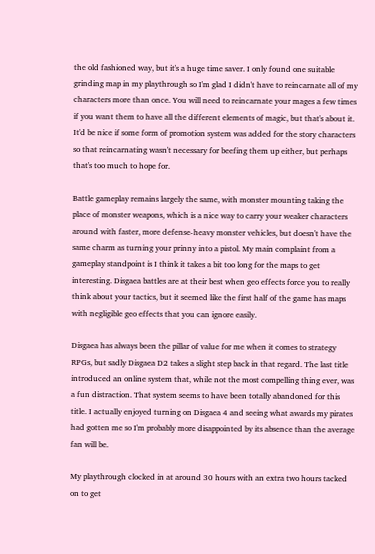the old fashioned way, but it's a huge time saver. I only found one suitable grinding map in my playthrough so I'm glad I didn't have to reincarnate all of my characters more than once. You will need to reincarnate your mages a few times if you want them to have all the different elements of magic, but that's about it. It'd be nice if some form of promotion system was added for the story characters so that reincarnating wasn't necessary for beefing them up either, but perhaps that's too much to hope for.

Battle gameplay remains largely the same, with monster mounting taking the place of monster weapons, which is a nice way to carry your weaker characters around with faster, more defense-heavy monster vehicles, but doesn't have the same charm as turning your prinny into a pistol. My main complaint from a gameplay standpoint is I think it takes a bit too long for the maps to get interesting. Disgaea battles are at their best when geo effects force you to really think about your tactics, but it seemed like the first half of the game has maps with negligible geo effects that you can ignore easily.

Disgaea has always been the pillar of value for me when it comes to strategy RPGs, but sadly Disgaea D2 takes a slight step back in that regard. The last title introduced an online system that, while not the most compelling thing ever, was a fun distraction. That system seems to have been totally abandoned for this title. I actually enjoyed turning on Disgaea 4 and seeing what awards my pirates had gotten me so I'm probably more disappointed by its absence than the average fan will be.

My playthrough clocked in at around 30 hours with an extra two hours tacked on to get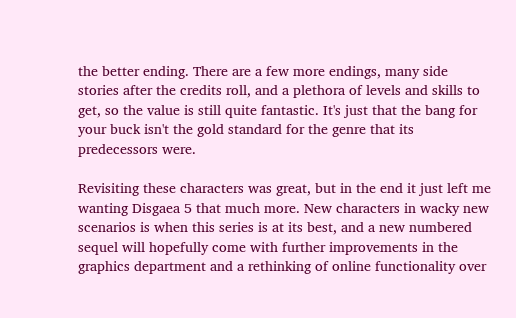the better ending. There are a few more endings, many side stories after the credits roll, and a plethora of levels and skills to get, so the value is still quite fantastic. It's just that the bang for your buck isn't the gold standard for the genre that its predecessors were.

Revisiting these characters was great, but in the end it just left me wanting Disgaea 5 that much more. New characters in wacky new scenarios is when this series is at its best, and a new numbered sequel will hopefully come with further improvements in the graphics department and a rethinking of online functionality over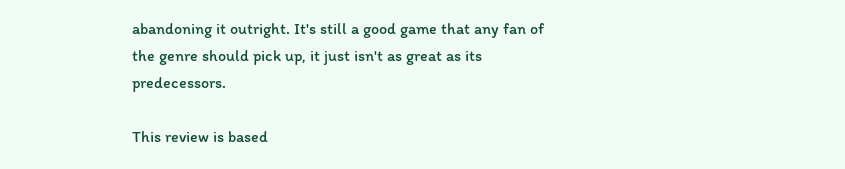abandoning it outright. It's still a good game that any fan of the genre should pick up, it just isn't as great as its predecessors.

This review is based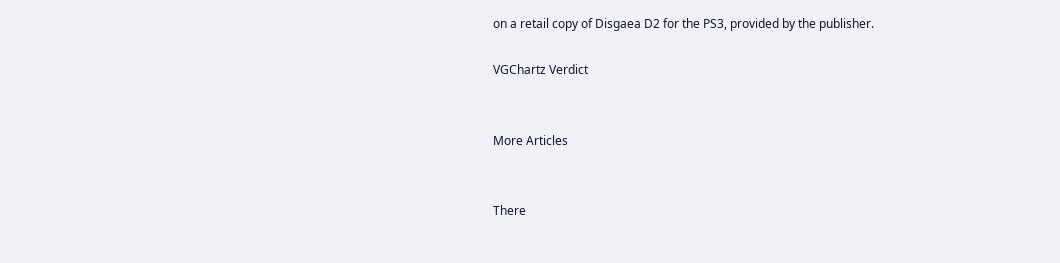on a retail copy of Disgaea D2 for the PS3, provided by the publisher.

VGChartz Verdict


More Articles


There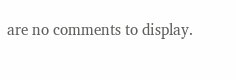are no comments to display.